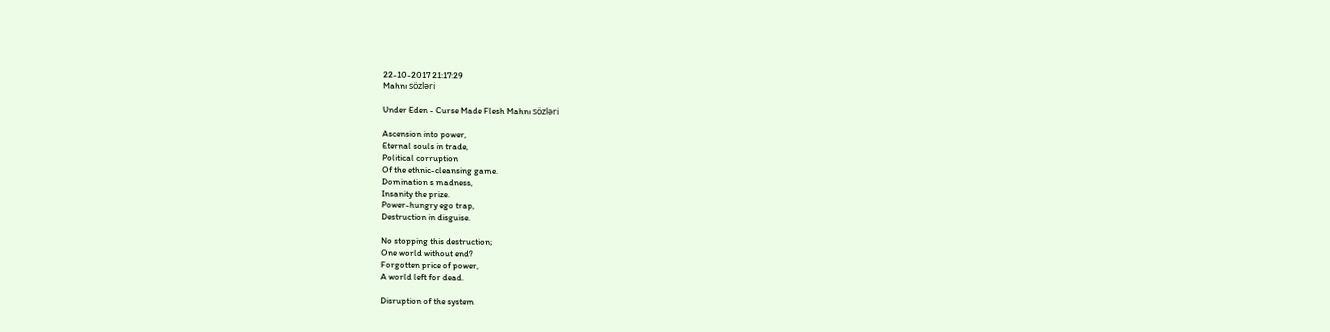22-10-2017 21:17:29
Mahnı sözləri

Under Eden - Curse Made Flesh Mahnı sözləri

Ascension into power,
Eternal souls in trade,
Political corruption
Of the ethnic-cleansing game.
Domination s madness,
Insanity the prize.
Power-hungry ego trap,
Destruction in disguise.

No stopping this destruction;
One world without end?
Forgotten price of power,
A world left for dead.

Disruption of the system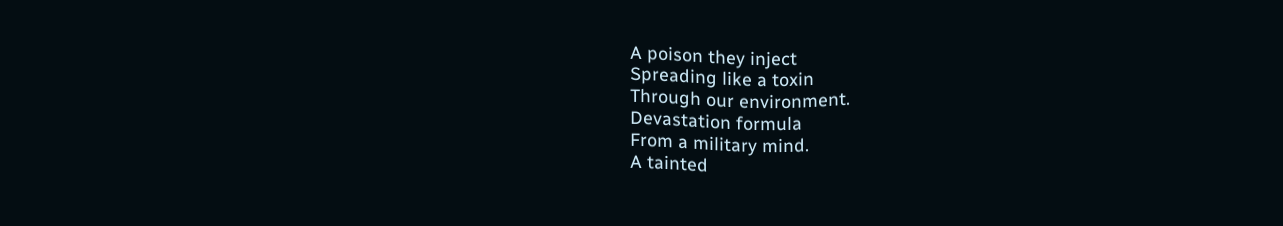A poison they inject
Spreading like a toxin
Through our environment.
Devastation formula
From a military mind.
A tainted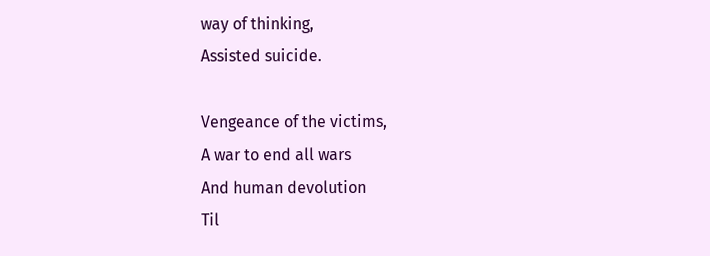way of thinking,
Assisted suicide.

Vengeance of the victims,
A war to end all wars
And human devolution
Til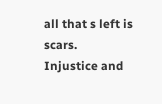all that s left is scars.
Injustice and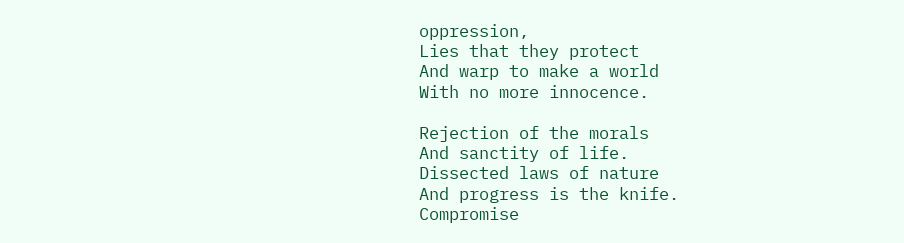oppression,
Lies that they protect
And warp to make a world
With no more innocence.

Rejection of the morals
And sanctity of life.
Dissected laws of nature
And progress is the knife.
Compromise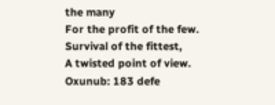the many
For the profit of the few.
Survival of the fittest,
A twisted point of view.
Oxunub: 183 defe